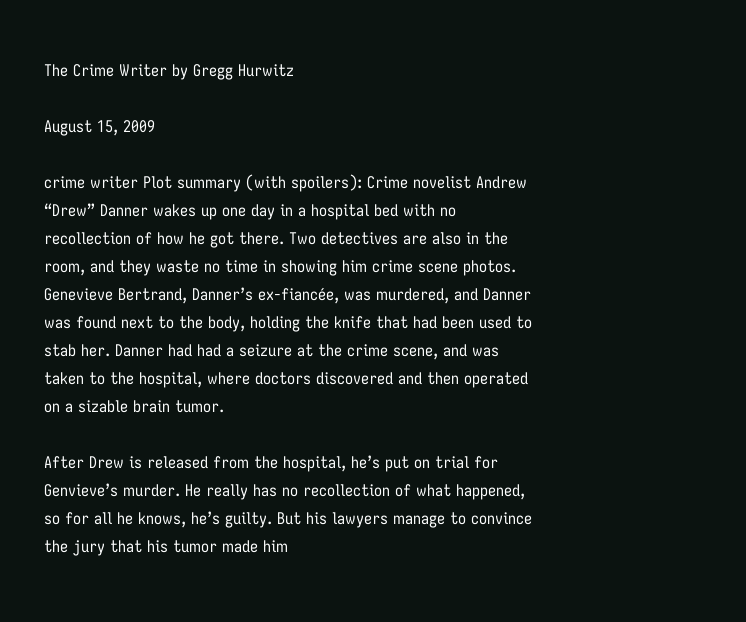The Crime Writer by Gregg Hurwitz

August 15, 2009

crime writer Plot summary (with spoilers): Crime novelist Andrew “Drew” Danner wakes up one day in a hospital bed with no recollection of how he got there. Two detectives are also in the room, and they waste no time in showing him crime scene photos. Genevieve Bertrand, Danner’s ex-fiancée, was murdered, and Danner was found next to the body, holding the knife that had been used to stab her. Danner had had a seizure at the crime scene, and was taken to the hospital, where doctors discovered and then operated on a sizable brain tumor.

After Drew is released from the hospital, he’s put on trial for Genvieve’s murder. He really has no recollection of what happened, so for all he knows, he’s guilty. But his lawyers manage to convince the jury that his tumor made him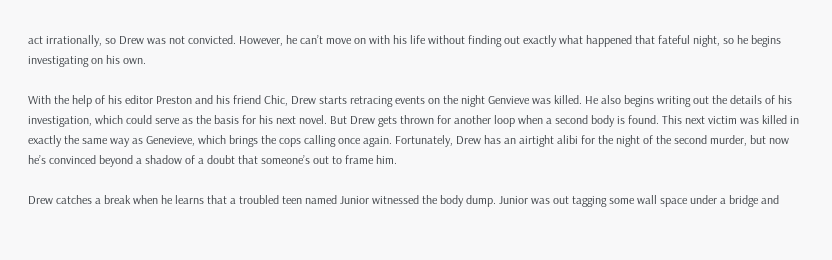act irrationally, so Drew was not convicted. However, he can’t move on with his life without finding out exactly what happened that fateful night, so he begins investigating on his own.

With the help of his editor Preston and his friend Chic, Drew starts retracing events on the night Genvieve was killed. He also begins writing out the details of his investigation, which could serve as the basis for his next novel. But Drew gets thrown for another loop when a second body is found. This next victim was killed in exactly the same way as Genevieve, which brings the cops calling once again. Fortunately, Drew has an airtight alibi for the night of the second murder, but now he’s convinced beyond a shadow of a doubt that someone’s out to frame him.

Drew catches a break when he learns that a troubled teen named Junior witnessed the body dump. Junior was out tagging some wall space under a bridge and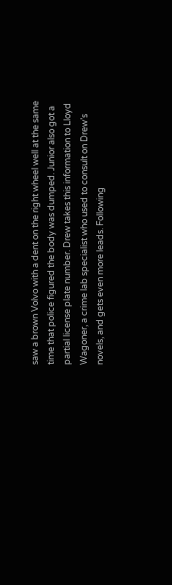saw a brown Volvo with a dent on the right wheel well at the same time that police figured the body was dumped. Junior also got a partial license plate number. Drew takes this information to Lloyd Wagoner, a crime lab specialist who used to consult on Drew’s novels, and gets even more leads. Following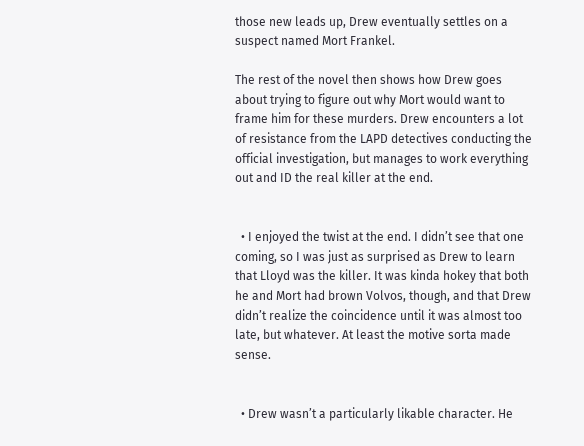those new leads up, Drew eventually settles on a suspect named Mort Frankel.

The rest of the novel then shows how Drew goes about trying to figure out why Mort would want to frame him for these murders. Drew encounters a lot of resistance from the LAPD detectives conducting the official investigation, but manages to work everything out and ID the real killer at the end.


  • I enjoyed the twist at the end. I didn’t see that one coming, so I was just as surprised as Drew to learn that Lloyd was the killer. It was kinda hokey that both he and Mort had brown Volvos, though, and that Drew didn’t realize the coincidence until it was almost too late, but whatever. At least the motive sorta made sense.


  • Drew wasn’t a particularly likable character. He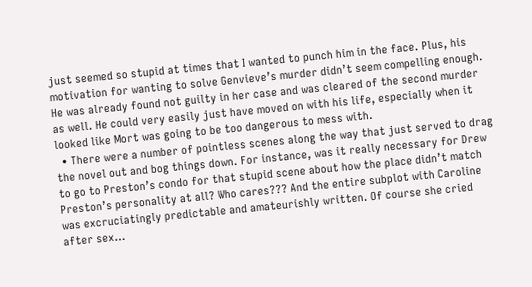just seemed so stupid at times that I wanted to punch him in the face. Plus, his motivation for wanting to solve Genvieve’s murder didn’t seem compelling enough. He was already found not guilty in her case and was cleared of the second murder as well. He could very easily just have moved on with his life, especially when it looked like Mort was going to be too dangerous to mess with.
  • There were a number of pointless scenes along the way that just served to drag the novel out and bog things down. For instance, was it really necessary for Drew to go to Preston’s condo for that stupid scene about how the place didn’t match Preston’s personality at all? Who cares??? And the entire subplot with Caroline was excruciatingly predictable and amateurishly written. Of course she cried after sex…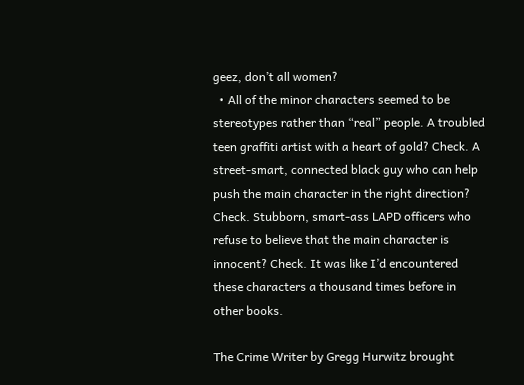geez, don’t all women?
  • All of the minor characters seemed to be stereotypes rather than “real” people. A troubled teen graffiti artist with a heart of gold? Check. A street-smart, connected black guy who can help push the main character in the right direction? Check. Stubborn, smart-ass LAPD officers who refuse to believe that the main character is innocent? Check. It was like I’d encountered these characters a thousand times before in other books.

The Crime Writer by Gregg Hurwitz brought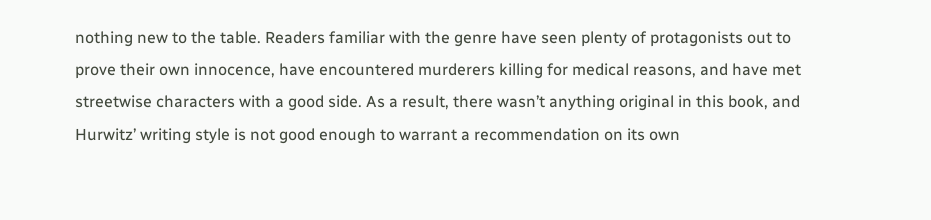nothing new to the table. Readers familiar with the genre have seen plenty of protagonists out to prove their own innocence, have encountered murderers killing for medical reasons, and have met streetwise characters with a good side. As a result, there wasn’t anything original in this book, and Hurwitz’ writing style is not good enough to warrant a recommendation on its own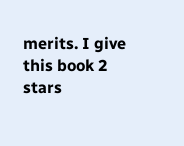merits. I give this book 2 stars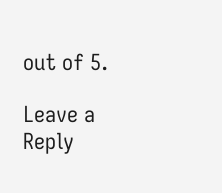out of 5.

Leave a Reply